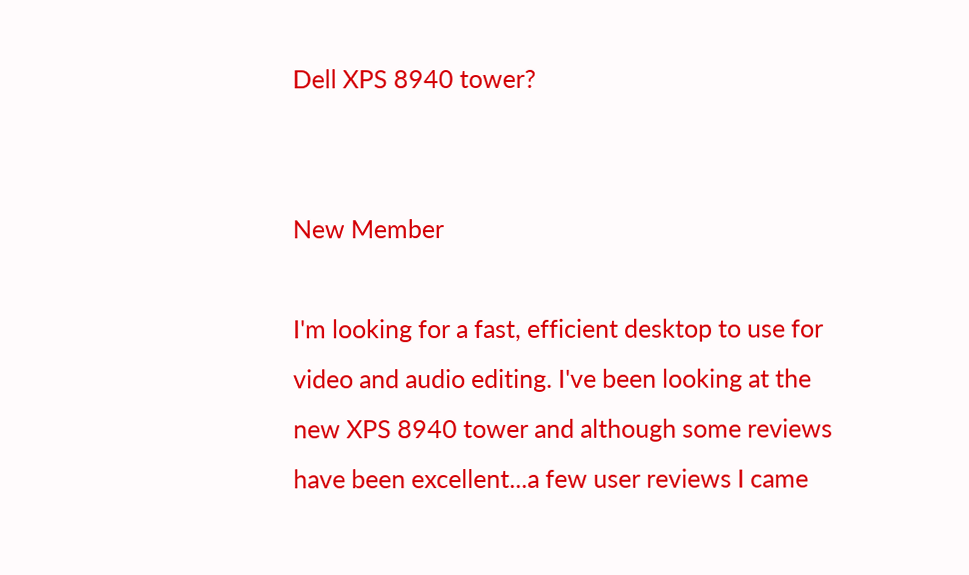Dell XPS 8940 tower?


New Member

I'm looking for a fast, efficient desktop to use for video and audio editing. I've been looking at the new XPS 8940 tower and although some reviews have been excellent...a few user reviews I came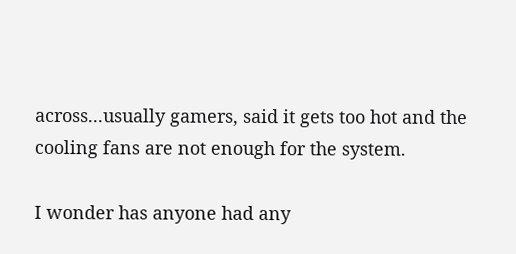across...usually gamers, said it gets too hot and the cooling fans are not enough for the system.

I wonder has anyone had any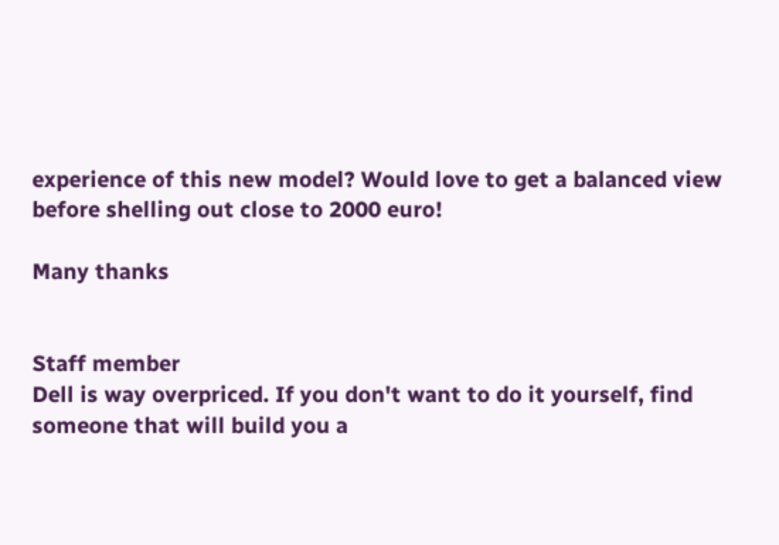experience of this new model? Would love to get a balanced view before shelling out close to 2000 euro!

Many thanks


Staff member
Dell is way overpriced. If you don't want to do it yourself, find someone that will build you a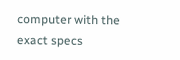computer with the exact specs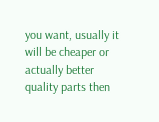you want, usually it will be cheaper or actually better quality parts then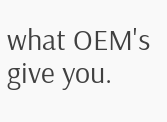what OEM's give you.